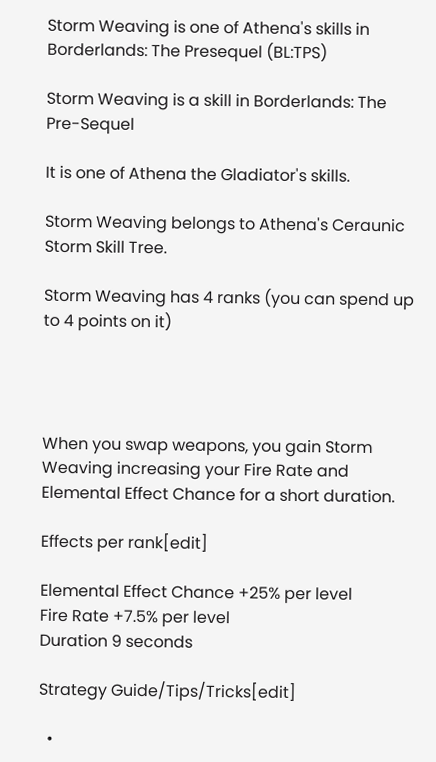Storm Weaving is one of Athena's skills in Borderlands: The Presequel (BL:TPS)

Storm Weaving is a skill in Borderlands: The Pre-Sequel

It is one of Athena the Gladiator's skills.

Storm Weaving belongs to Athena's Ceraunic Storm Skill Tree.

Storm Weaving has 4 ranks (you can spend up to 4 points on it)




When you swap weapons, you gain Storm Weaving increasing your Fire Rate and Elemental Effect Chance for a short duration.

Effects per rank[edit]

Elemental Effect Chance +25% per level
Fire Rate +7.5% per level
Duration 9 seconds

Strategy Guide/Tips/Tricks[edit]

  •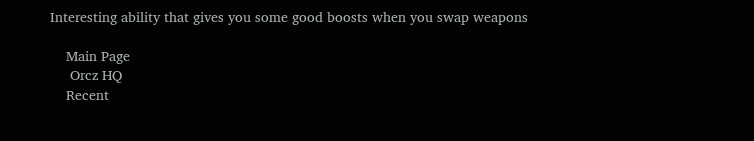Interesting ability that gives you some good boosts when you swap weapons

    Main Page
     Orcz HQ
    Recent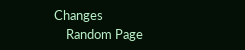Changes
    Random Page